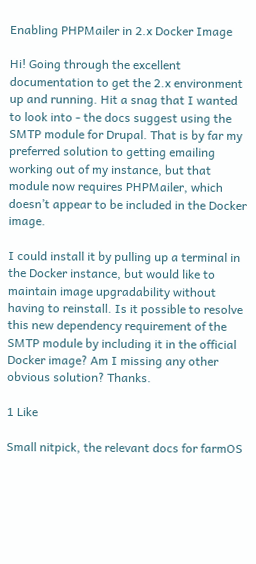Enabling PHPMailer in 2.x Docker Image

Hi! Going through the excellent documentation to get the 2.x environment up and running. Hit a snag that I wanted to look into - the docs suggest using the SMTP module for Drupal. That is by far my preferred solution to getting emailing working out of my instance, but that module now requires PHPMailer, which doesn’t appear to be included in the Docker image.

I could install it by pulling up a terminal in the Docker instance, but would like to maintain image upgradability without having to reinstall. Is it possible to resolve this new dependency requirement of the SMTP module by including it in the official Docker image? Am I missing any other obvious solution? Thanks.

1 Like

Small nitpick, the relevant docs for farmOS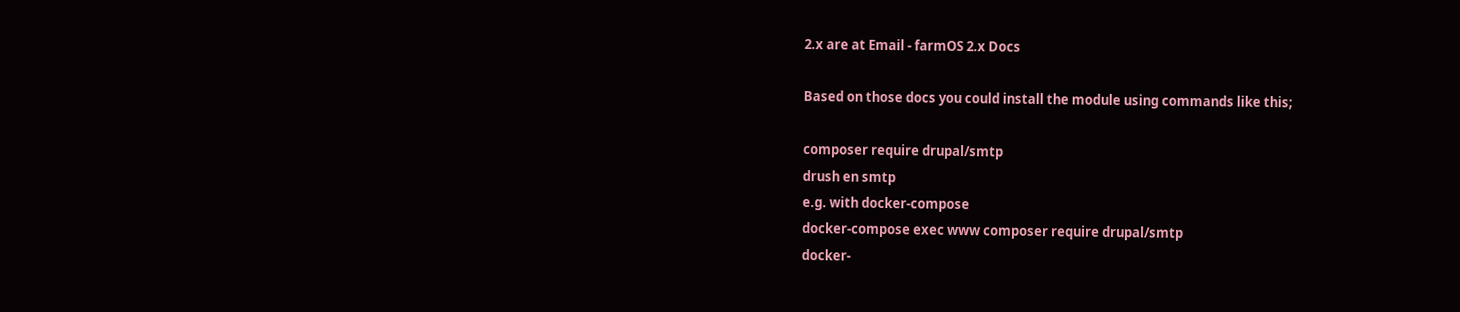2.x are at Email - farmOS 2.x Docs

Based on those docs you could install the module using commands like this;

composer require drupal/smtp
drush en smtp
e.g. with docker-compose
docker-compose exec www composer require drupal/smtp
docker-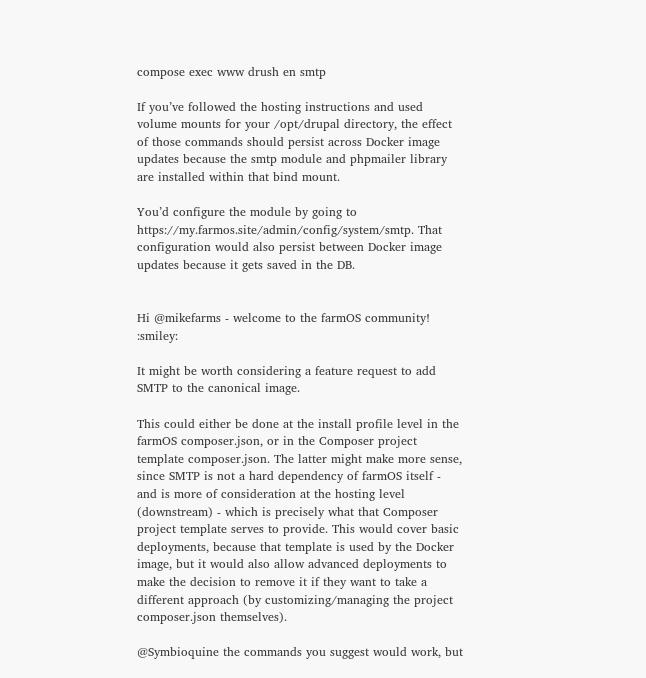compose exec www drush en smtp

If you’ve followed the hosting instructions and used volume mounts for your /opt/drupal directory, the effect of those commands should persist across Docker image updates because the smtp module and phpmailer library are installed within that bind mount.

You’d configure the module by going to https://my.farmos.site/admin/config/system/smtp. That configuration would also persist between Docker image updates because it gets saved in the DB.


Hi @mikefarms - welcome to the farmOS community! :smiley:

It might be worth considering a feature request to add SMTP to the canonical image.

This could either be done at the install profile level in the farmOS composer.json, or in the Composer project template composer.json. The latter might make more sense, since SMTP is not a hard dependency of farmOS itself - and is more of consideration at the hosting level (downstream) - which is precisely what that Composer project template serves to provide. This would cover basic deployments, because that template is used by the Docker image, but it would also allow advanced deployments to make the decision to remove it if they want to take a different approach (by customizing/managing the project composer.json themselves).

@Symbioquine the commands you suggest would work, but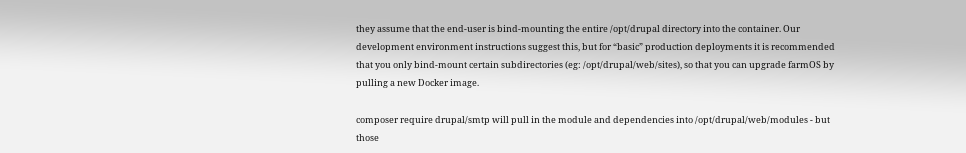they assume that the end-user is bind-mounting the entire /opt/drupal directory into the container. Our development environment instructions suggest this, but for “basic” production deployments it is recommended that you only bind-mount certain subdirectories (eg: /opt/drupal/web/sites), so that you can upgrade farmOS by pulling a new Docker image.

composer require drupal/smtp will pull in the module and dependencies into /opt/drupal/web/modules - but those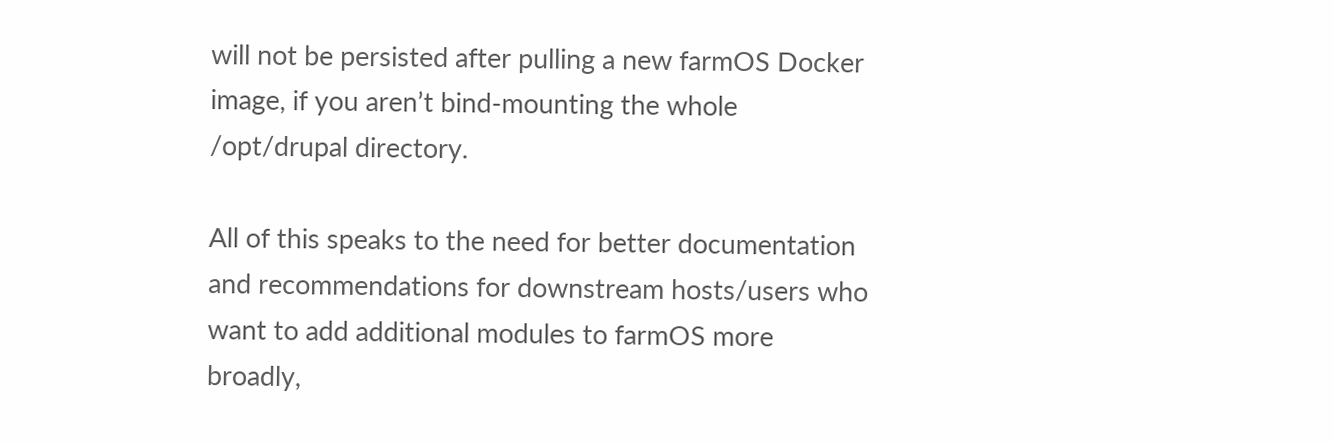will not be persisted after pulling a new farmOS Docker image, if you aren’t bind-mounting the whole /opt/drupal directory.

All of this speaks to the need for better documentation and recommendations for downstream hosts/users who want to add additional modules to farmOS more broadly,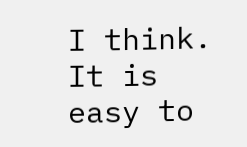I think. It is easy to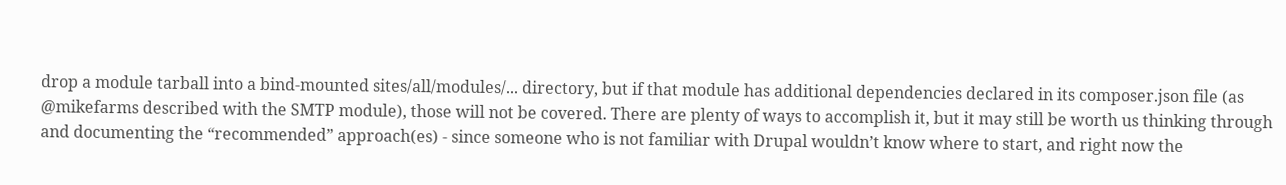drop a module tarball into a bind-mounted sites/all/modules/... directory, but if that module has additional dependencies declared in its composer.json file (as @mikefarms described with the SMTP module), those will not be covered. There are plenty of ways to accomplish it, but it may still be worth us thinking through and documenting the “recommended” approach(es) - since someone who is not familiar with Drupal wouldn’t know where to start, and right now the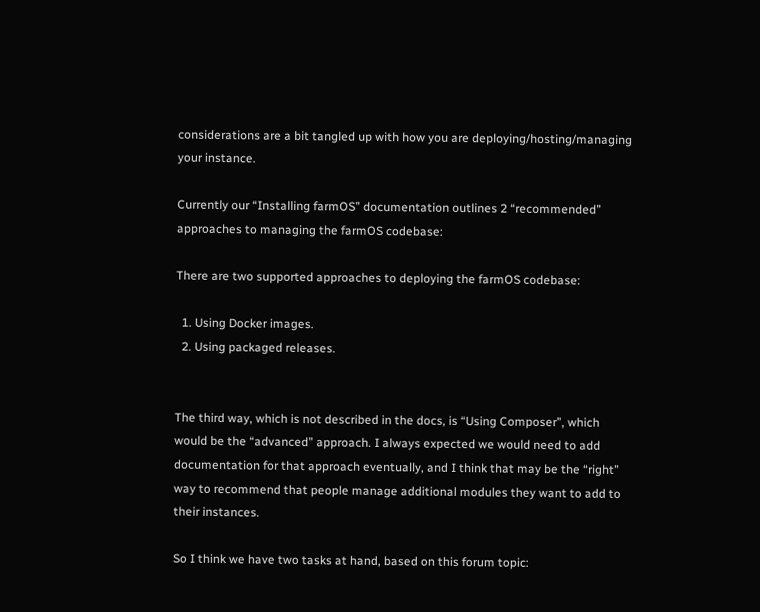considerations are a bit tangled up with how you are deploying/hosting/managing your instance.

Currently our “Installing farmOS” documentation outlines 2 “recommended” approaches to managing the farmOS codebase:

There are two supported approaches to deploying the farmOS codebase:

  1. Using Docker images.
  2. Using packaged releases.


The third way, which is not described in the docs, is “Using Composer”, which would be the “advanced” approach. I always expected we would need to add documentation for that approach eventually, and I think that may be the “right” way to recommend that people manage additional modules they want to add to their instances.

So I think we have two tasks at hand, based on this forum topic: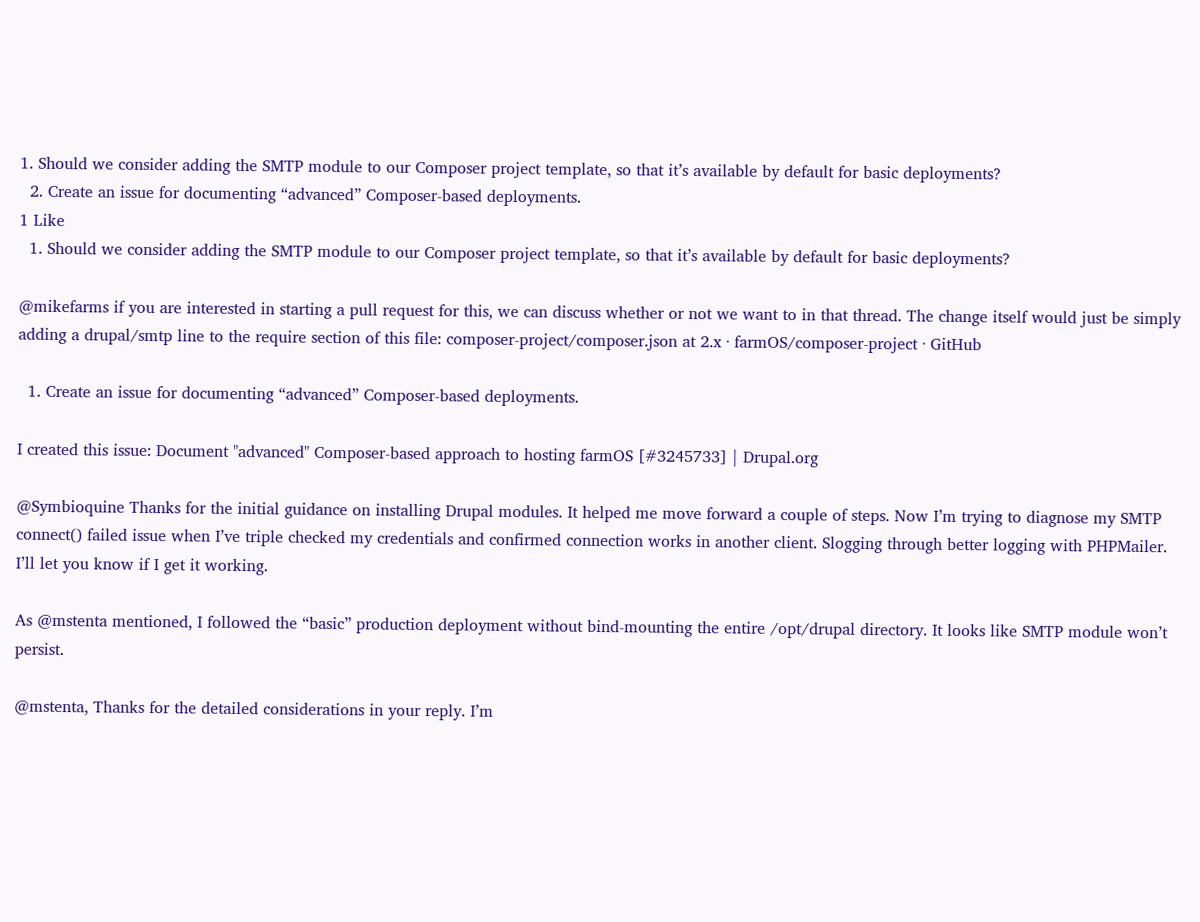1. Should we consider adding the SMTP module to our Composer project template, so that it’s available by default for basic deployments?
  2. Create an issue for documenting “advanced” Composer-based deployments.
1 Like
  1. Should we consider adding the SMTP module to our Composer project template, so that it’s available by default for basic deployments?

@mikefarms if you are interested in starting a pull request for this, we can discuss whether or not we want to in that thread. The change itself would just be simply adding a drupal/smtp line to the require section of this file: composer-project/composer.json at 2.x · farmOS/composer-project · GitHub

  1. Create an issue for documenting “advanced” Composer-based deployments.

I created this issue: Document "advanced" Composer-based approach to hosting farmOS [#3245733] | Drupal.org

@Symbioquine Thanks for the initial guidance on installing Drupal modules. It helped me move forward a couple of steps. Now I’m trying to diagnose my SMTP connect() failed issue when I’ve triple checked my credentials and confirmed connection works in another client. Slogging through better logging with PHPMailer. I’ll let you know if I get it working.

As @mstenta mentioned, I followed the “basic” production deployment without bind-mounting the entire /opt/drupal directory. It looks like SMTP module won’t persist.

@mstenta, Thanks for the detailed considerations in your reply. I’m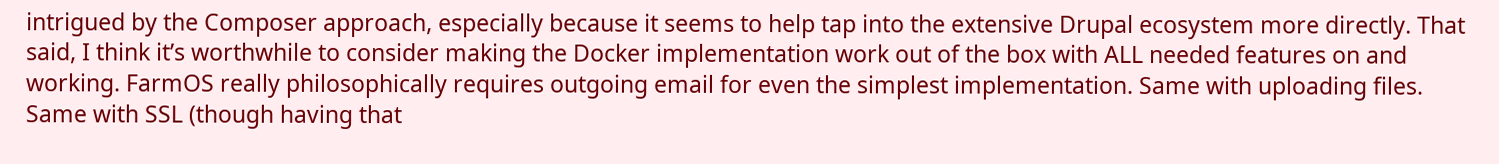intrigued by the Composer approach, especially because it seems to help tap into the extensive Drupal ecosystem more directly. That said, I think it’s worthwhile to consider making the Docker implementation work out of the box with ALL needed features on and working. FarmOS really philosophically requires outgoing email for even the simplest implementation. Same with uploading files. Same with SSL (though having that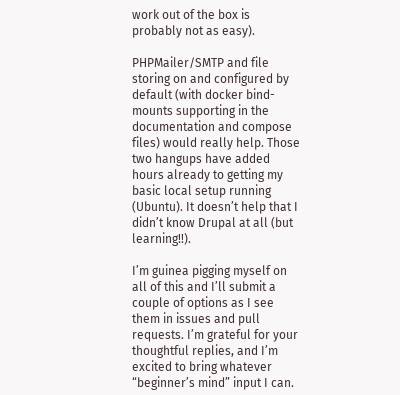work out of the box is probably not as easy).

PHPMailer/SMTP and file storing on and configured by default (with docker bind-mounts supporting in the documentation and compose files) would really help. Those two hangups have added hours already to getting my basic local setup running (Ubuntu). It doesn’t help that I didn’t know Drupal at all (but learning!!).

I’m guinea pigging myself on all of this and I’ll submit a couple of options as I see them in issues and pull requests. I’m grateful for your thoughtful replies, and I’m excited to bring whatever “beginner’s mind” input I can.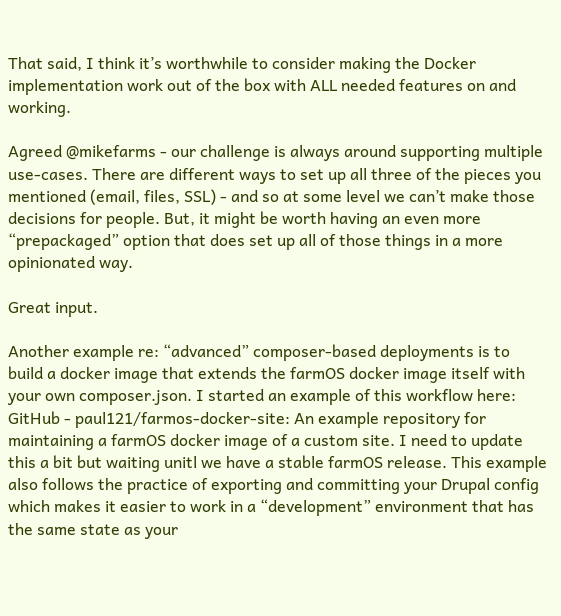That said, I think it’s worthwhile to consider making the Docker implementation work out of the box with ALL needed features on and working.

Agreed @mikefarms - our challenge is always around supporting multiple use-cases. There are different ways to set up all three of the pieces you mentioned (email, files, SSL) - and so at some level we can’t make those decisions for people. But, it might be worth having an even more “prepackaged” option that does set up all of those things in a more opinionated way.

Great input.

Another example re: “advanced” composer-based deployments is to build a docker image that extends the farmOS docker image itself with your own composer.json. I started an example of this workflow here: GitHub - paul121/farmos-docker-site: An example repository for maintaining a farmOS docker image of a custom site. I need to update this a bit but waiting unitl we have a stable farmOS release. This example also follows the practice of exporting and committing your Drupal config which makes it easier to work in a “development” environment that has the same state as your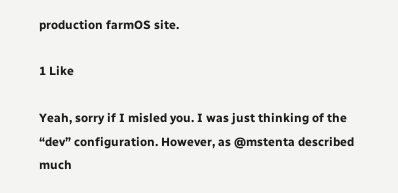production farmOS site.

1 Like

Yeah, sorry if I misled you. I was just thinking of the “dev” configuration. However, as @mstenta described much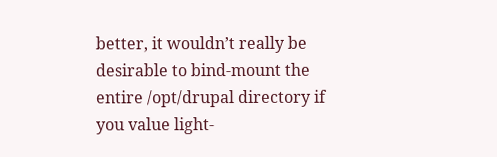better, it wouldn’t really be desirable to bind-mount the entire /opt/drupal directory if you value light-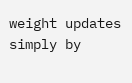weight updates simply by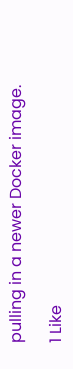pulling in a newer Docker image.

1 Like